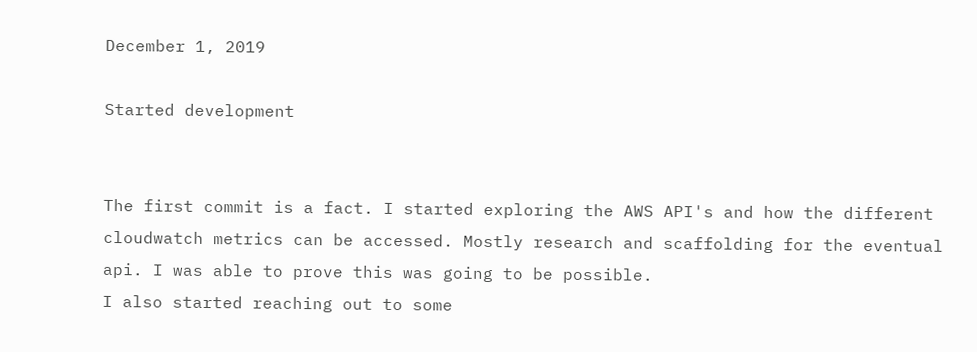December 1, 2019

Started development


The first commit is a fact. I started exploring the AWS API's and how the different cloudwatch metrics can be accessed. Mostly research and scaffolding for the eventual api. I was able to prove this was going to be possible.
I also started reaching out to some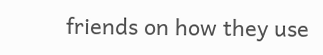friends on how they use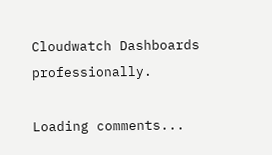Cloudwatch Dashboards professionally.

Loading comments...